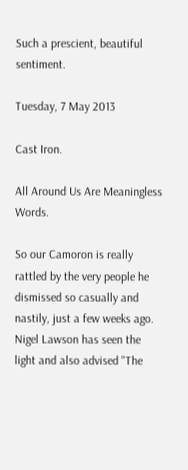Such a prescient, beautiful sentiment.

Tuesday, 7 May 2013

Cast Iron.

All Around Us Are Meaningless Words.

So our Camoron is really rattled by the very people he dismissed so casually and nastily, just a few weeks ago. Nigel Lawson has seen the light and also advised "The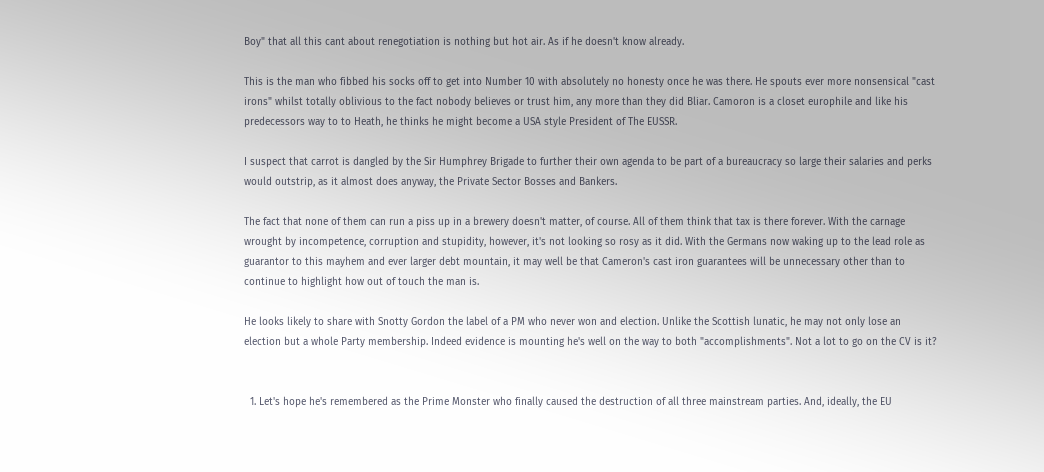Boy" that all this cant about renegotiation is nothing but hot air. As if he doesn't know already.

This is the man who fibbed his socks off to get into Number 10 with absolutely no honesty once he was there. He spouts ever more nonsensical "cast irons" whilst totally oblivious to the fact nobody believes or trust him, any more than they did Bliar. Camoron is a closet europhile and like his predecessors way to to Heath, he thinks he might become a USA style President of The EUSSR.

I suspect that carrot is dangled by the Sir Humphrey Brigade to further their own agenda to be part of a bureaucracy so large their salaries and perks would outstrip, as it almost does anyway, the Private Sector Bosses and Bankers.

The fact that none of them can run a piss up in a brewery doesn't matter, of course. All of them think that tax is there forever. With the carnage wrought by incompetence, corruption and stupidity, however, it's not looking so rosy as it did. With the Germans now waking up to the lead role as guarantor to this mayhem and ever larger debt mountain, it may well be that Cameron's cast iron guarantees will be unnecessary other than to continue to highlight how out of touch the man is.

He looks likely to share with Snotty Gordon the label of a PM who never won and election. Unlike the Scottish lunatic, he may not only lose an election but a whole Party membership. Indeed evidence is mounting he's well on the way to both "accomplishments". Not a lot to go on the CV is it?


  1. Let's hope he's remembered as the Prime Monster who finally caused the destruction of all three mainstream parties. And, ideally, the EU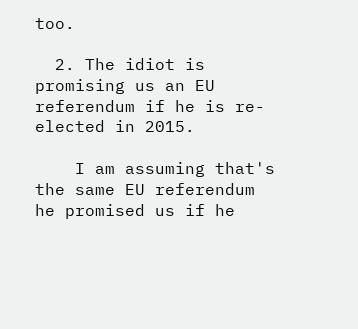too.

  2. The idiot is promising us an EU referendum if he is re-elected in 2015.

    I am assuming that's the same EU referendum he promised us if he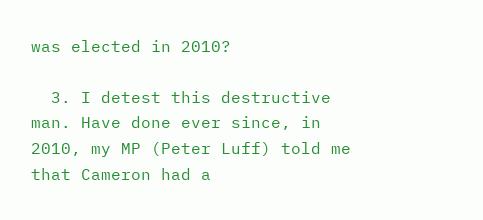was elected in 2010?

  3. I detest this destructive man. Have done ever since, in 2010, my MP (Peter Luff) told me that Cameron had a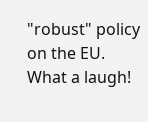"robust" policy on the EU. What a laugh!